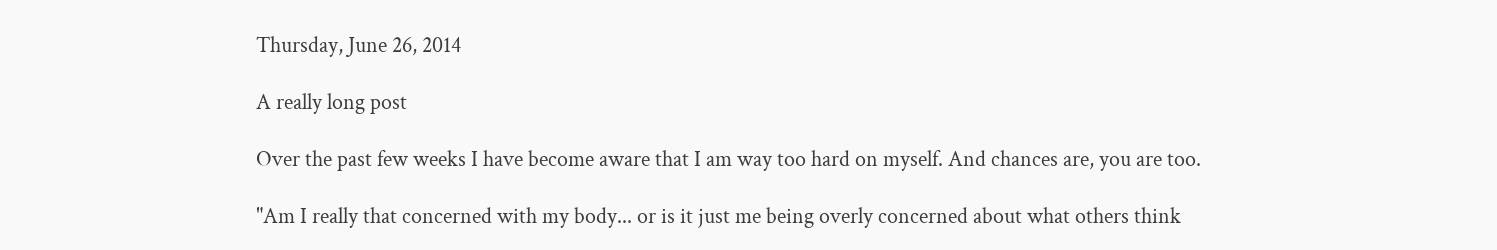Thursday, June 26, 2014

A really long post

Over the past few weeks I have become aware that I am way too hard on myself. And chances are, you are too.

"Am I really that concerned with my body... or is it just me being overly concerned about what others think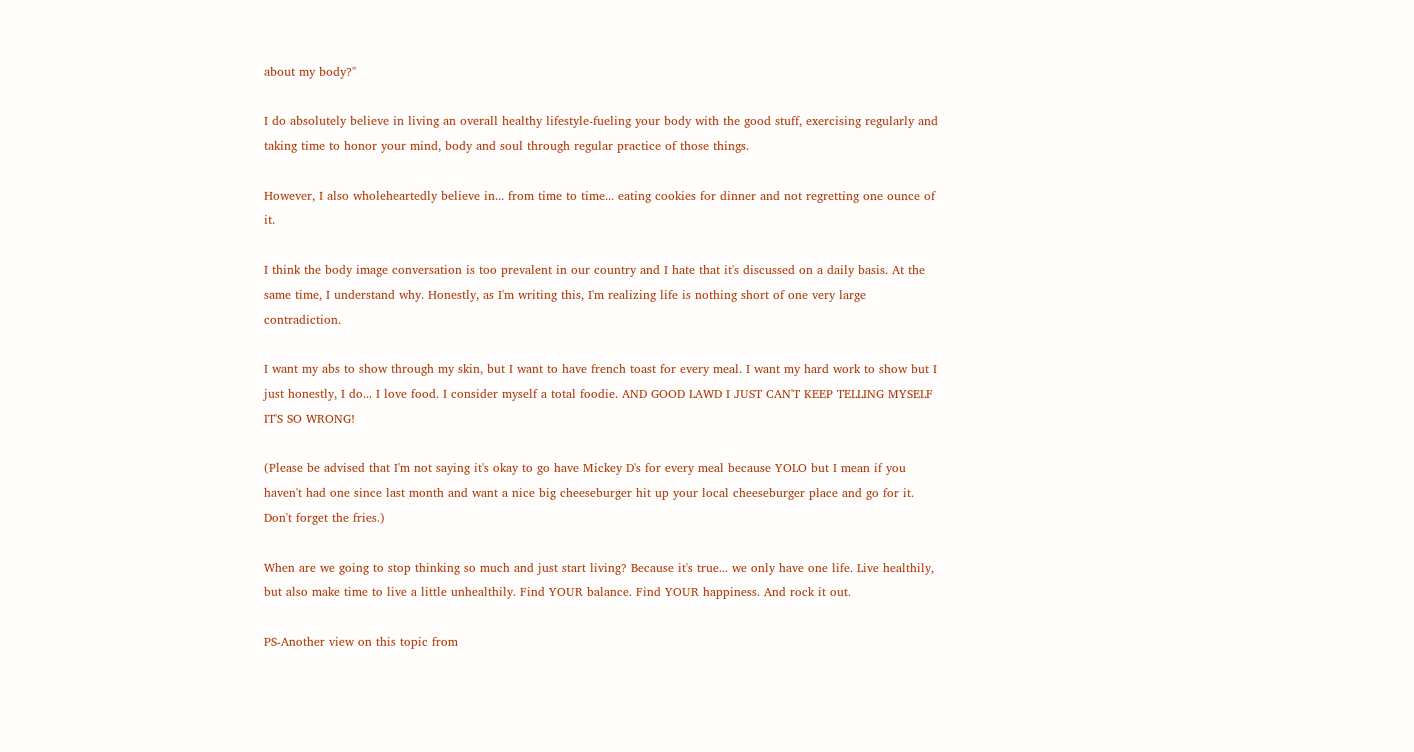about my body?"

I do absolutely believe in living an overall healthy lifestyle-fueling your body with the good stuff, exercising regularly and taking time to honor your mind, body and soul through regular practice of those things.

However, I also wholeheartedly believe in... from time to time... eating cookies for dinner and not regretting one ounce of it.

I think the body image conversation is too prevalent in our country and I hate that it's discussed on a daily basis. At the same time, I understand why. Honestly, as I'm writing this, I'm realizing life is nothing short of one very large contradiction.

I want my abs to show through my skin, but I want to have french toast for every meal. I want my hard work to show but I just honestly, I do... I love food. I consider myself a total foodie. AND GOOD LAWD I JUST CAN'T KEEP TELLING MYSELF IT'S SO WRONG!

(Please be advised that I'm not saying it's okay to go have Mickey D's for every meal because YOLO but I mean if you haven't had one since last month and want a nice big cheeseburger hit up your local cheeseburger place and go for it. Don't forget the fries.)

When are we going to stop thinking so much and just start living? Because it's true... we only have one life. Live healthily, but also make time to live a little unhealthily. Find YOUR balance. Find YOUR happiness. And rock it out.

PS-Another view on this topic from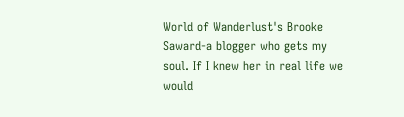World of Wanderlust's Brooke Saward-a blogger who gets my soul. If I knew her in real life we would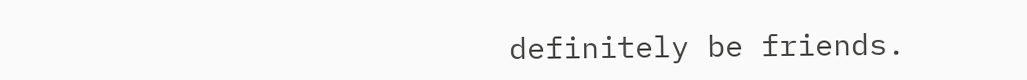definitely be friends.